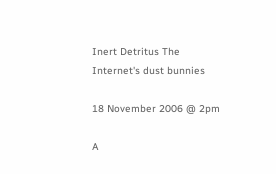Inert Detritus The Internet's dust bunnies

18 November 2006 @ 2pm

A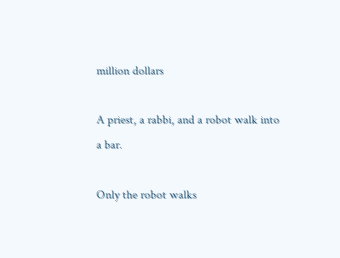million dollars

A priest, a rabbi, and a robot walk into a bar.

Only the robot walks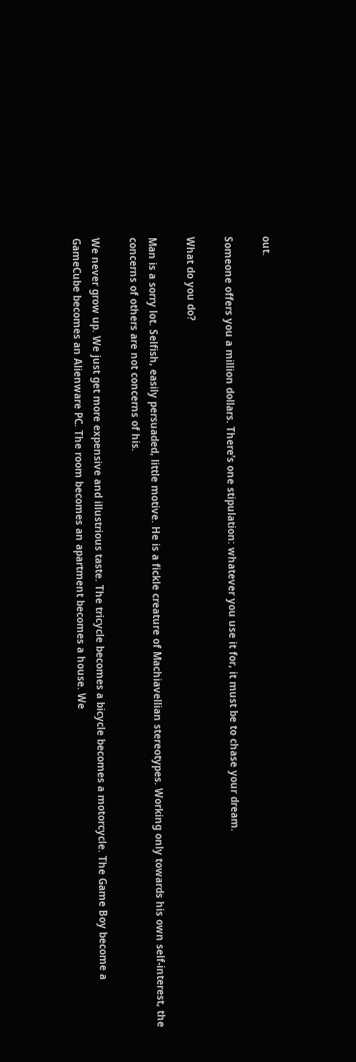out.

Someone offers you a million dollars. There’s one stipulation: whatever you use it for, it must be to chase your dream.

What do you do?

Man is a sorry lot. Selfish, easily persuaded, little motive. He is a fickle creature of Machiavellian stereotypes. Working only towards his own self-interest, the concerns of others are not concerns of his.

We never grow up. We just get more expensive and illustrious taste. The tricycle becomes a bicycle becomes a motorcycle. The Game Boy become a GameCube becomes an Alienware PC. The room becomes an apartment becomes a house. We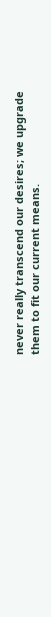never really transcend our desires; we upgrade them to fit our current means.